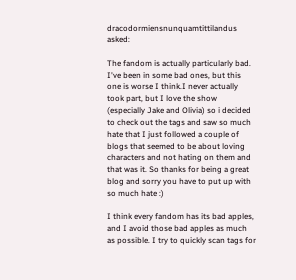dracodormiensnunquamtittilandus  asked:

The fandom is actually particularly bad. I've been in some bad ones, but this one is worse I think.I never actually took part, but I love the show (especially Jake and Olivia) so i decided to check out the tags and saw so much hate that I just followed a couple of blogs that seemed to be about loving characters and not hating on them and that was it. So thanks for being a great blog and sorry you have to put up with so much hate :)

I think every fandom has its bad apples, and I avoid those bad apples as much as possible. I try to quickly scan tags for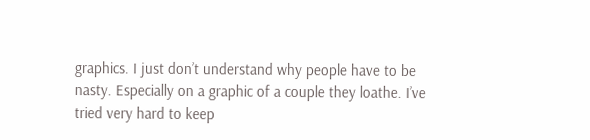graphics. I just don’t understand why people have to be nasty. Especially on a graphic of a couple they loathe. I’ve tried very hard to keep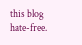this blog hate-free.